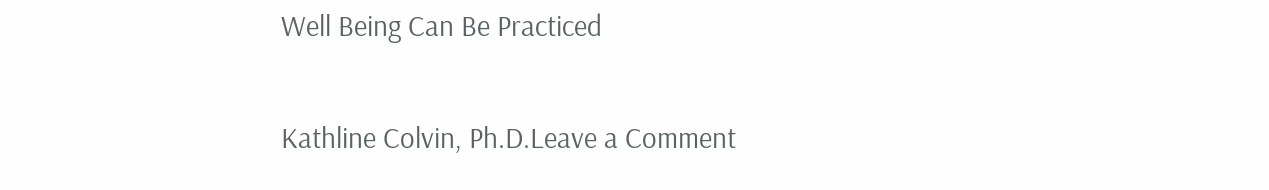Well Being Can Be Practiced

Kathline Colvin, Ph.D.Leave a Comment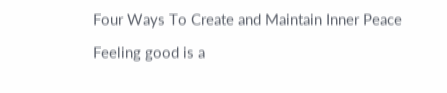Four Ways To Create and Maintain Inner Peace

Feeling good is a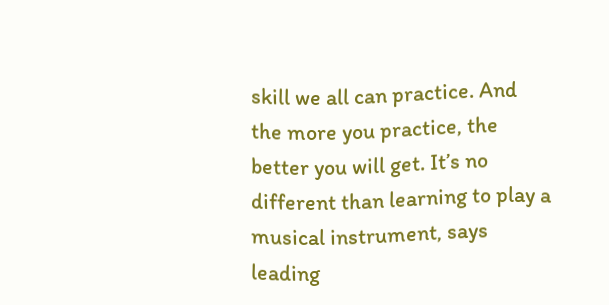skill we all can practice. And the more you practice, the better you will get. It’s no different than learning to play a musical instrument, says leading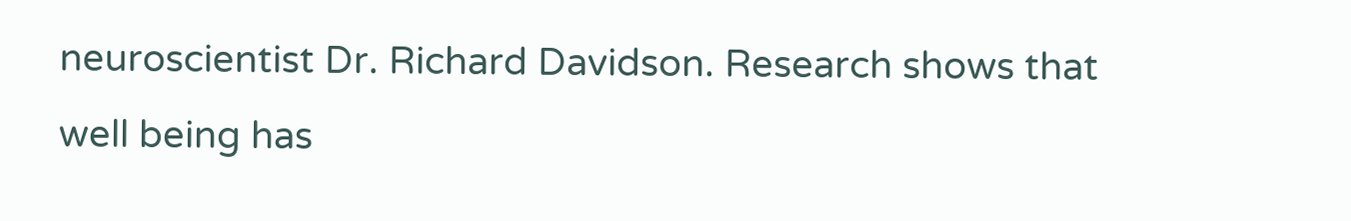neuroscientist Dr. Richard Davidson. Research shows that well being has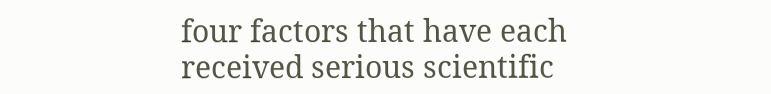four factors that have each received serious scientific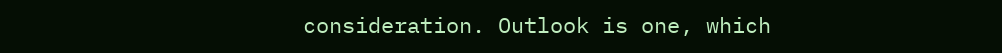consideration. Outlook is one, which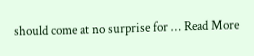should come at no surprise for … Read More